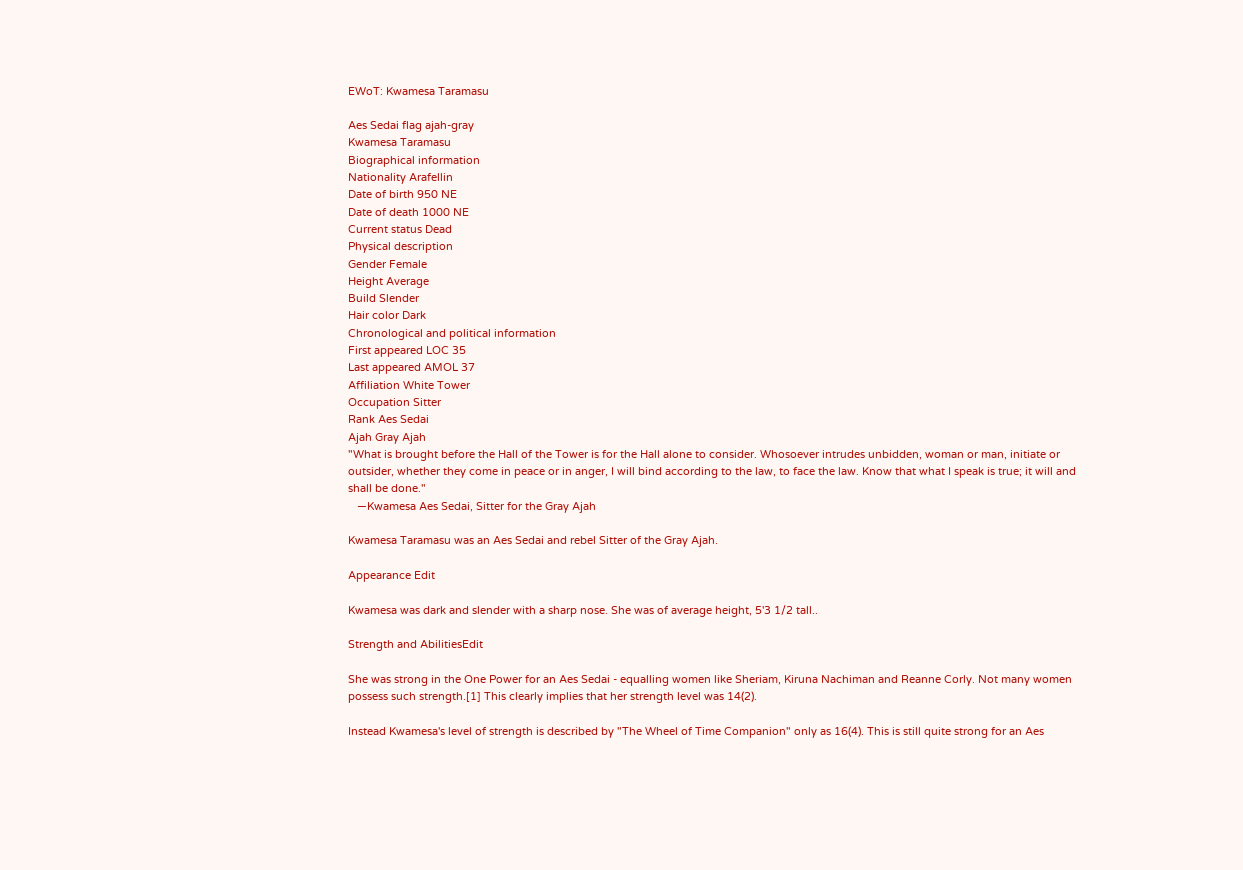EWoT: Kwamesa Taramasu

Aes Sedai flag ajah-gray
Kwamesa Taramasu
Biographical information
Nationality Arafellin
Date of birth 950 NE
Date of death 1000 NE
Current status Dead
Physical description
Gender Female
Height Average
Build Slender
Hair color Dark
Chronological and political information
First appeared LOC 35
Last appeared AMOL 37
Affiliation White Tower
Occupation Sitter
Rank Aes Sedai
Ajah Gray Ajah
"What is brought before the Hall of the Tower is for the Hall alone to consider. Whosoever intrudes unbidden, woman or man, initiate or outsider, whether they come in peace or in anger, I will bind according to the law, to face the law. Know that what I speak is true; it will and shall be done."
   —Kwamesa Aes Sedai, Sitter for the Gray Ajah

Kwamesa Taramasu was an Aes Sedai and rebel Sitter of the Gray Ajah.

Appearance Edit

Kwamesa was dark and slender with a sharp nose. She was of average height, 5'3 1/2 tall..

Strength and AbilitiesEdit

She was strong in the One Power for an Aes Sedai - equalling women like Sheriam, Kiruna Nachiman and Reanne Corly. Not many women possess such strength.[1] This clearly implies that her strength level was 14(2).

Instead Kwamesa's level of strength is described by "The Wheel of Time Companion" only as 16(4). This is still quite strong for an Aes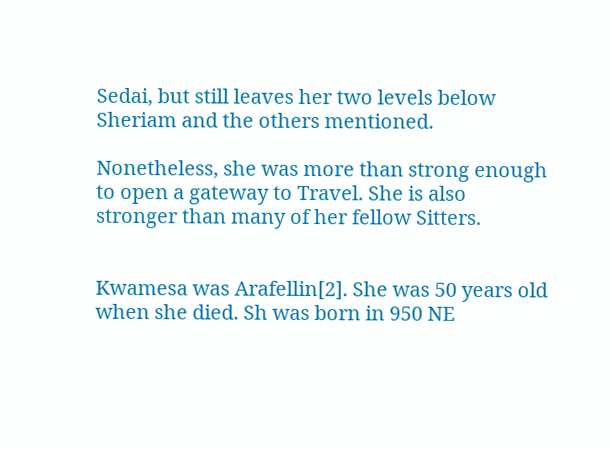Sedai, but still leaves her two levels below Sheriam and the others mentioned.

Nonetheless, she was more than strong enough to open a gateway to Travel. She is also stronger than many of her fellow Sitters.


Kwamesa was Arafellin[2]. She was 50 years old when she died. Sh was born in 950 NE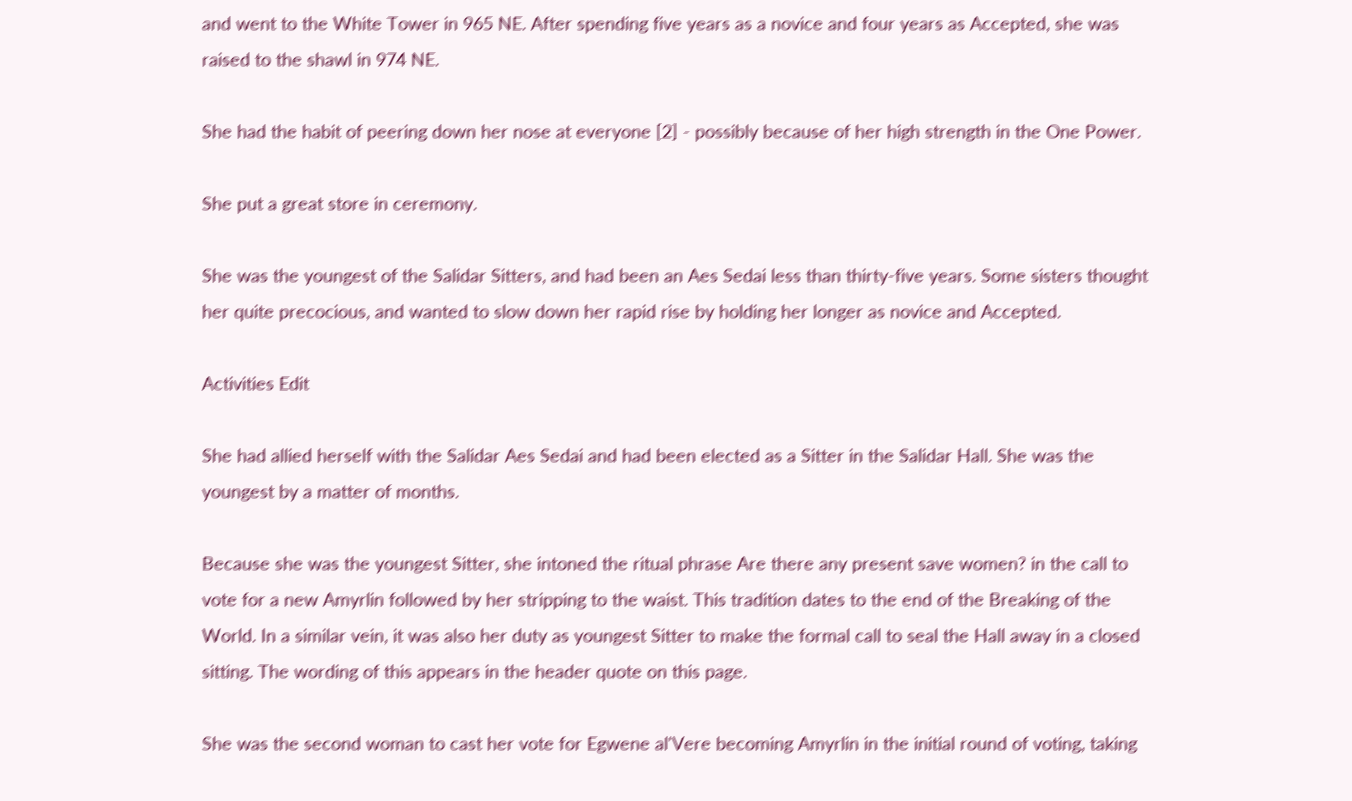and went to the White Tower in 965 NE. After spending five years as a novice and four years as Accepted, she was raised to the shawl in 974 NE.

She had the habit of peering down her nose at everyone [2] - possibly because of her high strength in the One Power.

She put a great store in ceremony.

She was the youngest of the Salidar Sitters, and had been an Aes Sedai less than thirty-five years. Some sisters thought her quite precocious, and wanted to slow down her rapid rise by holding her longer as novice and Accepted.

Activities Edit

She had allied herself with the Salidar Aes Sedai and had been elected as a Sitter in the Salidar Hall. She was the youngest by a matter of months.

Because she was the youngest Sitter, she intoned the ritual phrase Are there any present save women? in the call to vote for a new Amyrlin followed by her stripping to the waist. This tradition dates to the end of the Breaking of the World. In a similar vein, it was also her duty as youngest Sitter to make the formal call to seal the Hall away in a closed sitting. The wording of this appears in the header quote on this page.

She was the second woman to cast her vote for Egwene al'Vere becoming Amyrlin in the initial round of voting, taking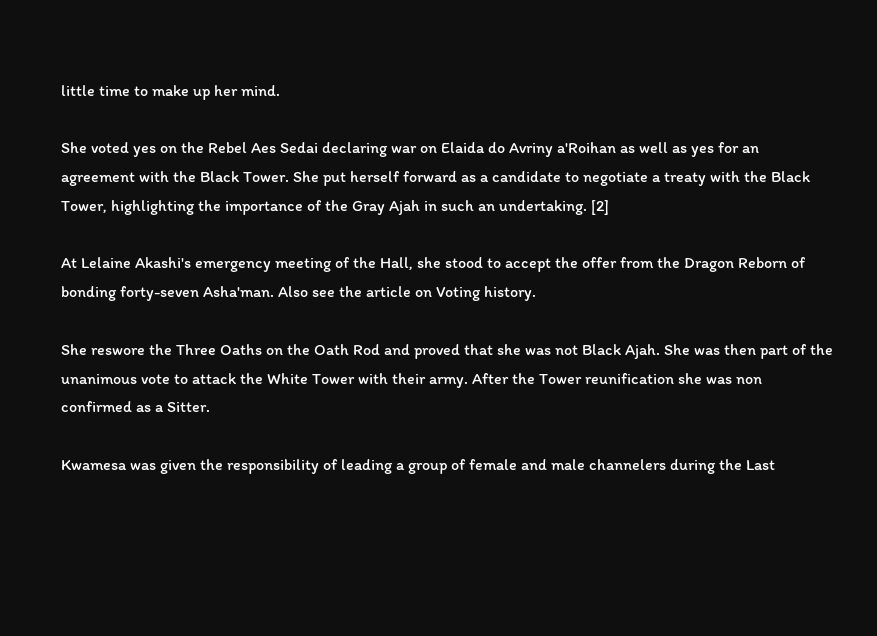little time to make up her mind.

She voted yes on the Rebel Aes Sedai declaring war on Elaida do Avriny a'Roihan as well as yes for an agreement with the Black Tower. She put herself forward as a candidate to negotiate a treaty with the Black Tower, highlighting the importance of the Gray Ajah in such an undertaking. [2]

At Lelaine Akashi's emergency meeting of the Hall, she stood to accept the offer from the Dragon Reborn of bonding forty-seven Asha'man. Also see the article on Voting history.

She reswore the Three Oaths on the Oath Rod and proved that she was not Black Ajah. She was then part of the unanimous vote to attack the White Tower with their army. After the Tower reunification she was non confirmed as a Sitter.

Kwamesa was given the responsibility of leading a group of female and male channelers during the Last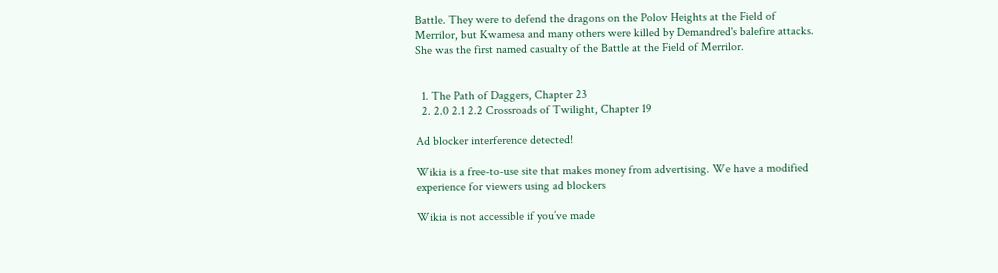Battle. They were to defend the dragons on the Polov Heights at the Field of Merrilor, but Kwamesa and many others were killed by Demandred's balefire attacks. She was the first named casualty of the Battle at the Field of Merrilor.


  1. The Path of Daggers, Chapter 23
  2. 2.0 2.1 2.2 Crossroads of Twilight, Chapter 19

Ad blocker interference detected!

Wikia is a free-to-use site that makes money from advertising. We have a modified experience for viewers using ad blockers

Wikia is not accessible if you’ve made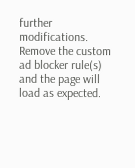further modifications. Remove the custom ad blocker rule(s) and the page will load as expected.